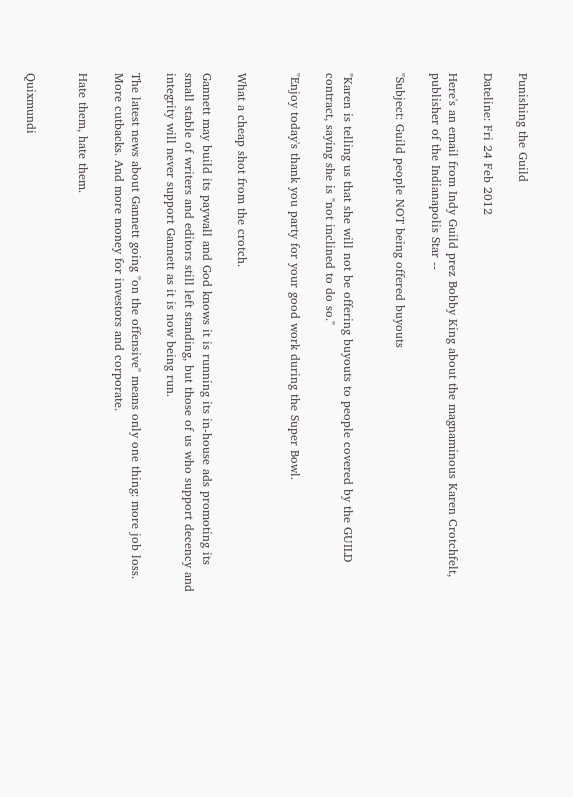Punishing the Guild

Dateline: Fri 24 Feb 2012

Here's an email from Indy Guild prez Bobby King about the magnaminous Karen Crotchfelt, publisher of the Indianapolis Star --

"Subject: Guild people NOT being offered buyouts


"Karen is telling us that she will not be offering buyouts to people covered by the GUILD contract, saying she is "not inclined to do so."

"Enjoy today's thank you party for your good work during the Super Bowl.


What a cheap shot from the crotch.

Gannett may build its paywall and God knows it is running its in-house ads promoting its small stable of writers and editors still left standing, but those of us who support decency and integrity will never support Gannett as it is now being run.

The latest news about Gannett going "on the offensive" means only one thing: more job loss. More cutbacks. And more money for investors and corporate.

Hate them, hate them.


Quixmundi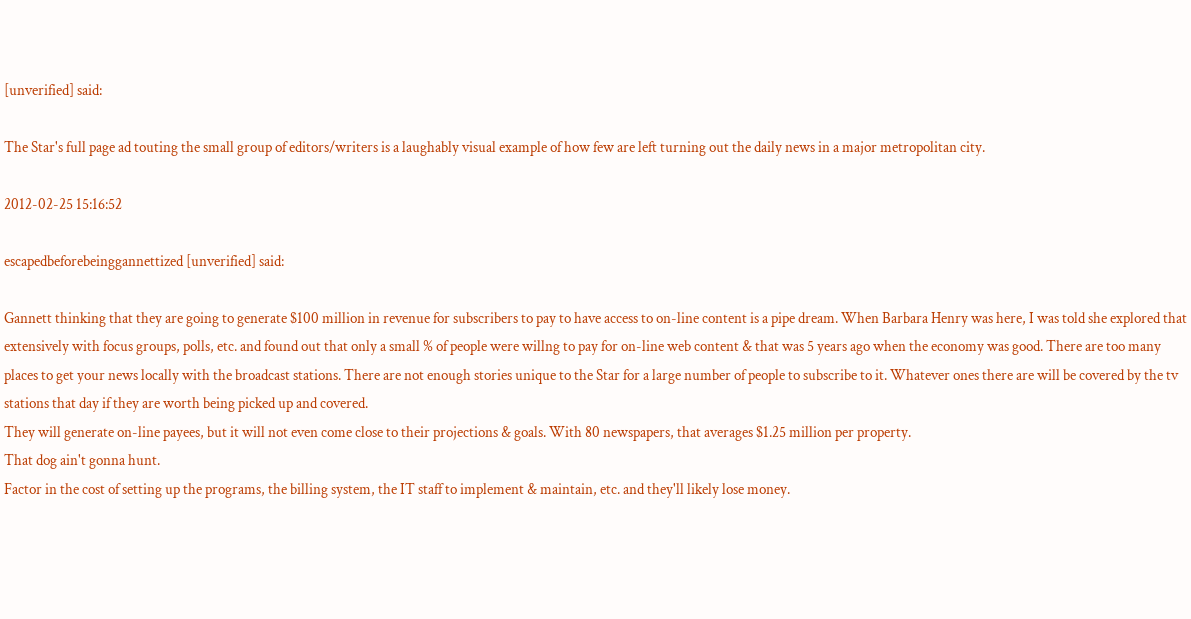[unverified] said:

The Star's full page ad touting the small group of editors/writers is a laughably visual example of how few are left turning out the daily news in a major metropolitan city.

2012-02-25 15:16:52

escapedbeforebeinggannettized [unverified] said:

Gannett thinking that they are going to generate $100 million in revenue for subscribers to pay to have access to on-line content is a pipe dream. When Barbara Henry was here, I was told she explored that extensively with focus groups, polls, etc. and found out that only a small % of people were willng to pay for on-line web content & that was 5 years ago when the economy was good. There are too many places to get your news locally with the broadcast stations. There are not enough stories unique to the Star for a large number of people to subscribe to it. Whatever ones there are will be covered by the tv stations that day if they are worth being picked up and covered.
They will generate on-line payees, but it will not even come close to their projections & goals. With 80 newspapers, that averages $1.25 million per property.
That dog ain't gonna hunt.
Factor in the cost of setting up the programs, the billing system, the IT staff to implement & maintain, etc. and they'll likely lose money.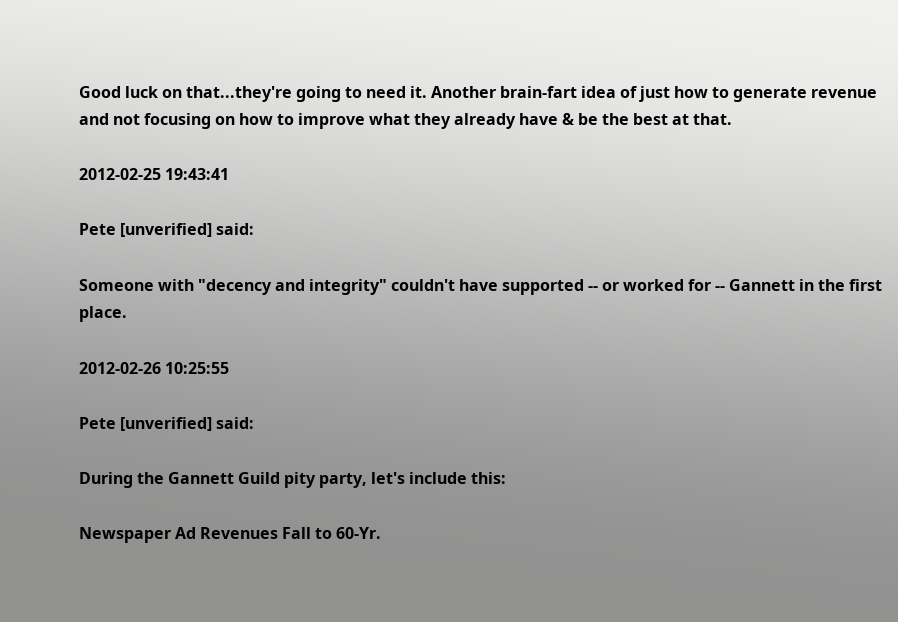Good luck on that...they're going to need it. Another brain-fart idea of just how to generate revenue and not focusing on how to improve what they already have & be the best at that.

2012-02-25 19:43:41

Pete [unverified] said:

Someone with "decency and integrity" couldn't have supported -- or worked for -- Gannett in the first place.

2012-02-26 10:25:55

Pete [unverified] said:

During the Gannett Guild pity party, let's include this:

Newspaper Ad Revenues Fall to 60-Yr.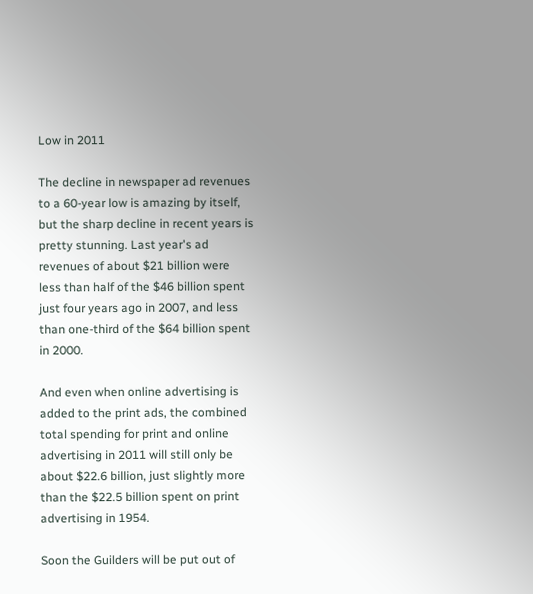Low in 2011

The decline in newspaper ad revenues to a 60-year low is amazing by itself, but the sharp decline in recent years is pretty stunning. Last year's ad revenues of about $21 billion were less than half of the $46 billion spent just four years ago in 2007, and less than one-third of the $64 billion spent in 2000.

And even when online advertising is added to the print ads, the combined total spending for print and online advertising in 2011 will still only be about $22.6 billion, just slightly more than the $22.5 billion spent on print advertising in 1954.

Soon the Guilders will be put out of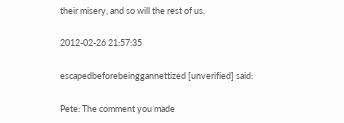their misery, and so will the rest of us.

2012-02-26 21:57:35

escapedbeforebeinggannettized [unverified] said:

Pete: The comment you made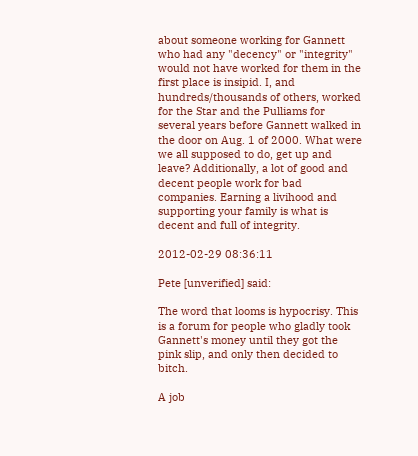about someone working for Gannett who had any "decency" or "integrity" would not have worked for them in the first place is insipid. I, and hundreds/thousands of others, worked for the Star and the Pulliams for several years before Gannett walked in the door on Aug. 1 of 2000. What were we all supposed to do, get up and leave? Additionally, a lot of good and decent people work for bad companies. Earning a livihood and supporting your family is what is decent and full of integrity.

2012-02-29 08:36:11

Pete [unverified] said:

The word that looms is hypocrisy. This is a forum for people who gladly took Gannett's money until they got the pink slip, and only then decided to bitch.

A job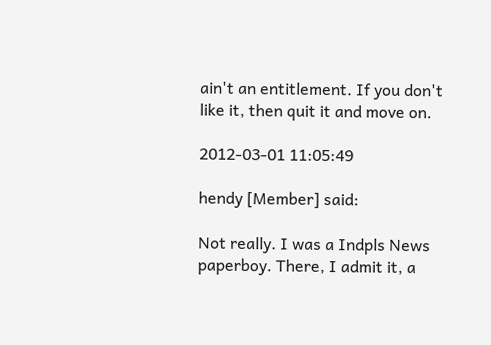ain't an entitlement. If you don't like it, then quit it and move on.

2012-03-01 11:05:49

hendy [Member] said:

Not really. I was a Indpls News paperboy. There, I admit it, a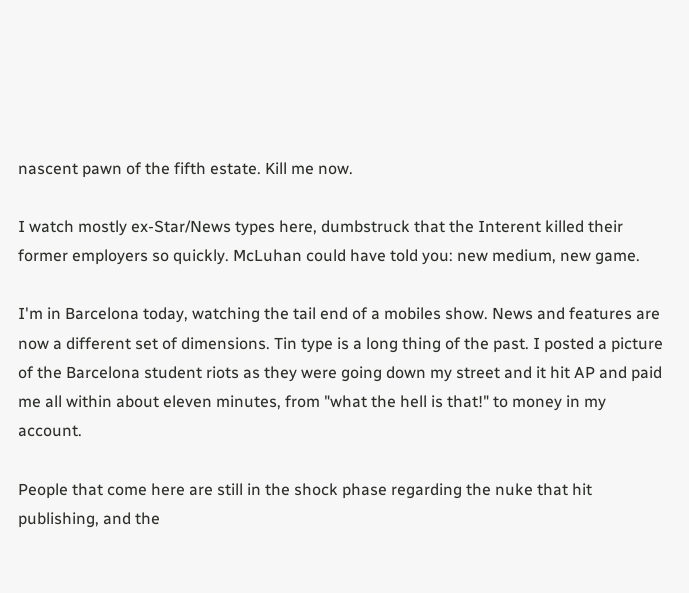nascent pawn of the fifth estate. Kill me now.

I watch mostly ex-Star/News types here, dumbstruck that the Interent killed their former employers so quickly. McLuhan could have told you: new medium, new game.

I'm in Barcelona today, watching the tail end of a mobiles show. News and features are now a different set of dimensions. Tin type is a long thing of the past. I posted a picture of the Barcelona student riots as they were going down my street and it hit AP and paid me all within about eleven minutes, from "what the hell is that!" to money in my account.

People that come here are still in the shock phase regarding the nuke that hit publishing, and the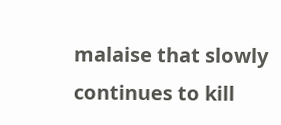malaise that slowly continues to kill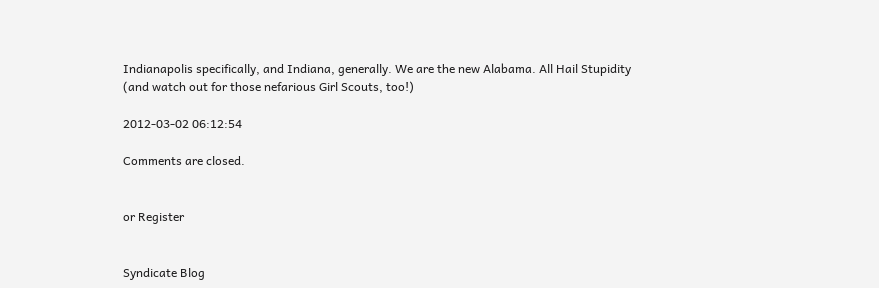Indianapolis specifically, and Indiana, generally. We are the new Alabama. All Hail Stupidity (and watch out for those nefarious Girl Scouts, too!)

2012-03-02 06:12:54

Comments are closed.


or Register


Syndicate Blog